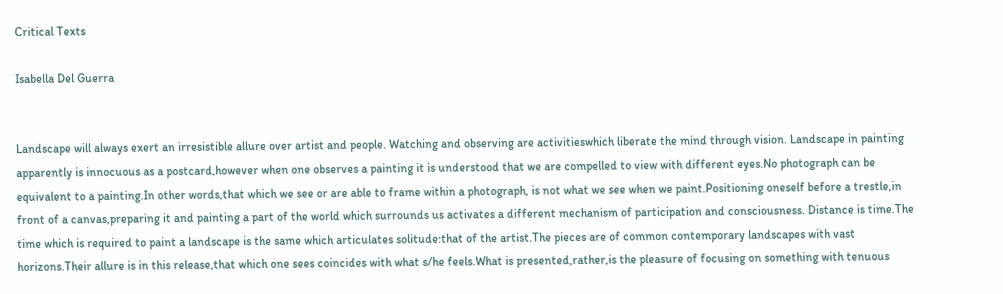Critical Texts

Isabella Del Guerra


Landscape will always exert an irresistible allure over artist and people. Watching and observing are activitieswhich liberate the mind through vision. Landscape in painting apparently is innocuous as a postcard,however when one observes a painting it is understood that we are compelled to view with different eyes.No photograph can be equivalent to a painting.In other words,that which we see or are able to frame within a photograph, is not what we see when we paint.Positioning oneself before a trestle,in front of a canvas,preparing it and painting a part of the world which surrounds us activates a different mechanism of participation and consciousness. Distance is time.The time which is required to paint a landscape is the same which articulates solitude:that of the artist.The pieces are of common contemporary landscapes with vast horizons.Their allure is in this release,that which one sees coincides with what s/he feels.What is presented,rather,is the pleasure of focusing on something with tenuous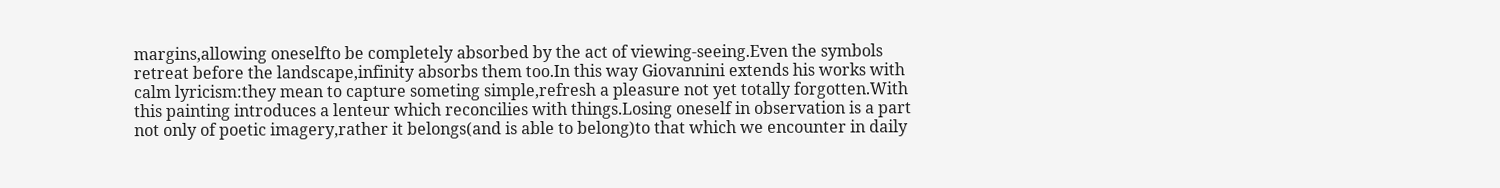margins,allowing oneselfto be completely absorbed by the act of viewing-seeing.Even the symbols retreat before the landscape,infinity absorbs them too.In this way Giovannini extends his works with calm lyricism:they mean to capture someting simple,refresh a pleasure not yet totally forgotten.With this painting introduces a lenteur which reconcilies with things.Losing oneself in observation is a part not only of poetic imagery,rather it belongs(and is able to belong)to that which we encounter in daily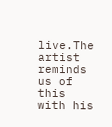live.The artist reminds us of this with his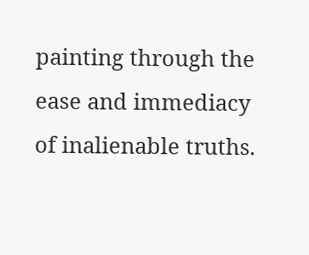painting through the ease and immediacy of inalienable truths.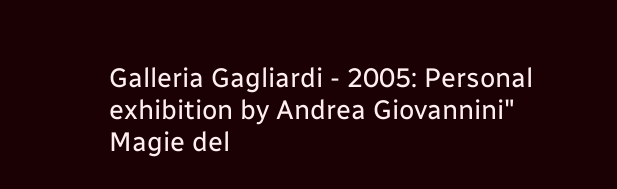Galleria Gagliardi - 2005: Personal exhibition by Andrea Giovannini" Magie del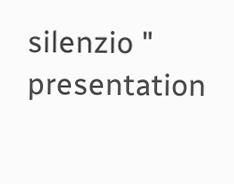silenzio " presentation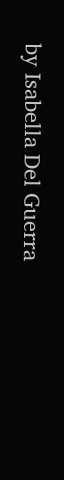by Isabella Del Guerra